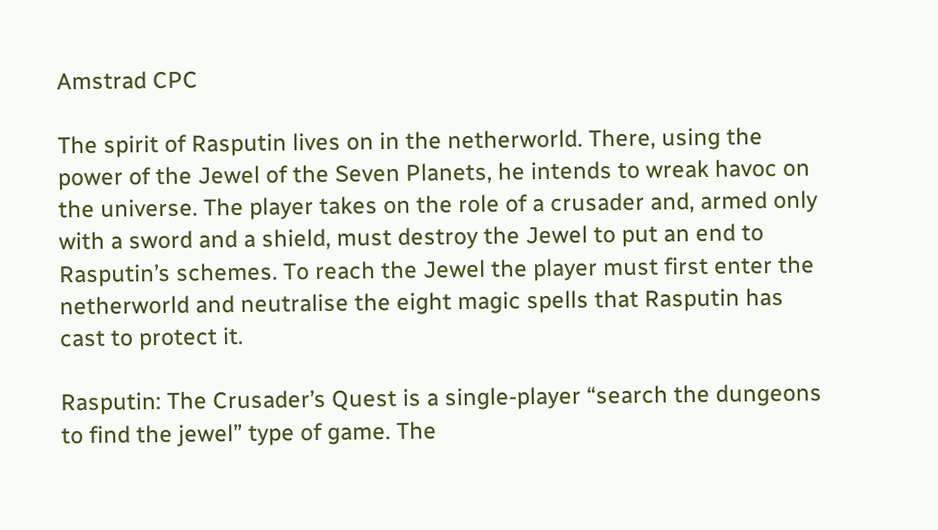Amstrad CPC

The spirit of Rasputin lives on in the netherworld. There, using the power of the Jewel of the Seven Planets, he intends to wreak havoc on the universe. The player takes on the role of a crusader and, armed only with a sword and a shield, must destroy the Jewel to put an end to Rasputin’s schemes. To reach the Jewel the player must first enter the netherworld and neutralise the eight magic spells that Rasputin has cast to protect it.

Rasputin: The Crusader’s Quest is a single-player “search the dungeons to find the jewel” type of game. The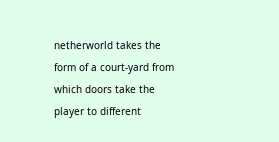netherworld takes the form of a court-yard from which doors take the player to different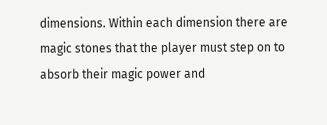dimensions. Within each dimension there are magic stones that the player must step on to absorb their magic power and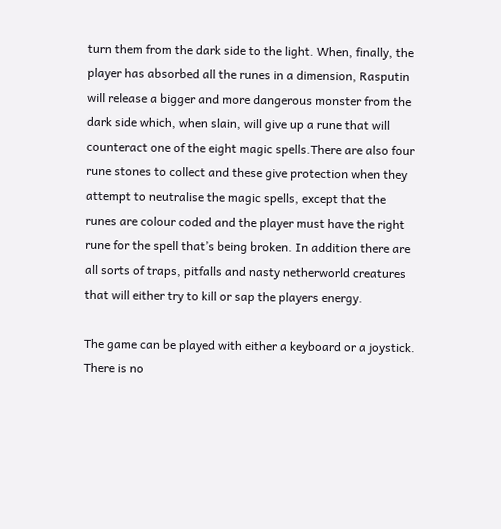turn them from the dark side to the light. When, finally, the player has absorbed all the runes in a dimension, Rasputin will release a bigger and more dangerous monster from the dark side which, when slain, will give up a rune that will counteract one of the eight magic spells.There are also four rune stones to collect and these give protection when they attempt to neutralise the magic spells, except that the runes are colour coded and the player must have the right rune for the spell that’s being broken. In addition there are all sorts of traps, pitfalls and nasty netherworld creatures that will either try to kill or sap the players energy.

The game can be played with either a keyboard or a joystick. There is no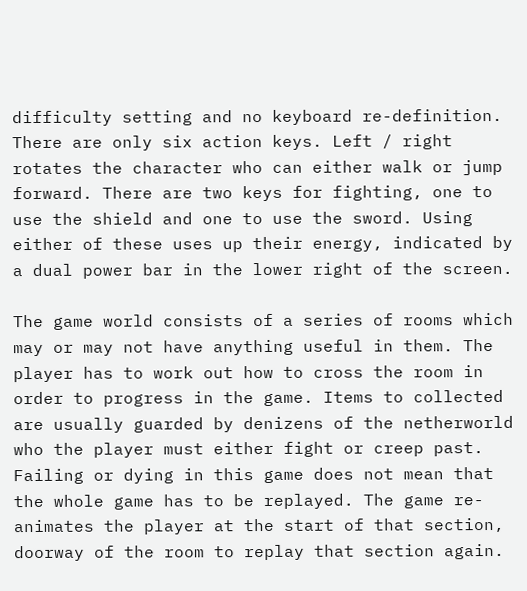difficulty setting and no keyboard re-definition. There are only six action keys. Left / right rotates the character who can either walk or jump forward. There are two keys for fighting, one to use the shield and one to use the sword. Using either of these uses up their energy, indicated by a dual power bar in the lower right of the screen.

The game world consists of a series of rooms which may or may not have anything useful in them. The player has to work out how to cross the room in order to progress in the game. Items to collected are usually guarded by denizens of the netherworld who the player must either fight or creep past. Failing or dying in this game does not mean that the whole game has to be replayed. The game re-animates the player at the start of that section, doorway of the room to replay that section again.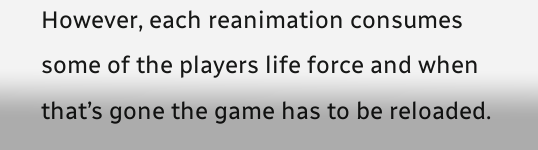However, each reanimation consumes some of the players life force and when that’s gone the game has to be reloaded.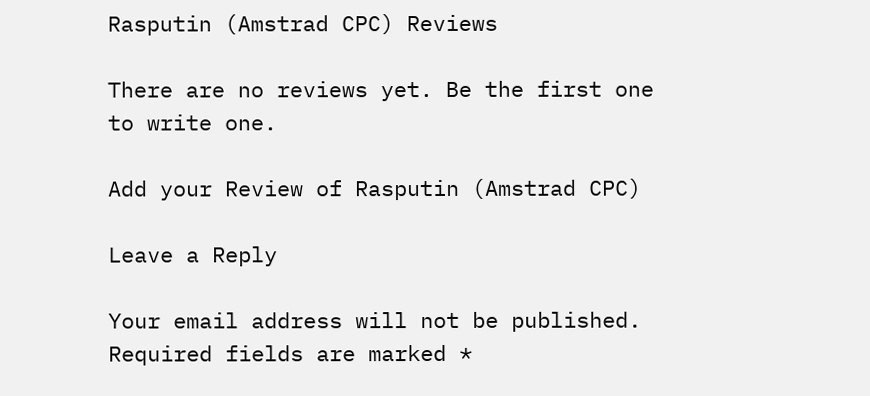Rasputin (Amstrad CPC) Reviews

There are no reviews yet. Be the first one to write one.

Add your Review of Rasputin (Amstrad CPC)

Leave a Reply

Your email address will not be published. Required fields are marked *